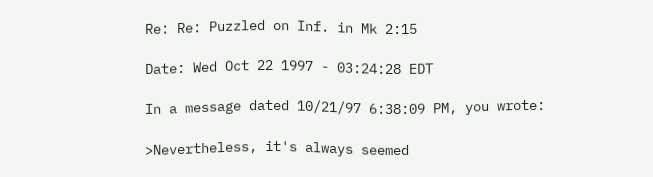Re: Re: Puzzled on Inf. in Mk 2:15

Date: Wed Oct 22 1997 - 03:24:28 EDT

In a message dated 10/21/97 6:38:09 PM, you wrote:

>Nevertheless, it's always seemed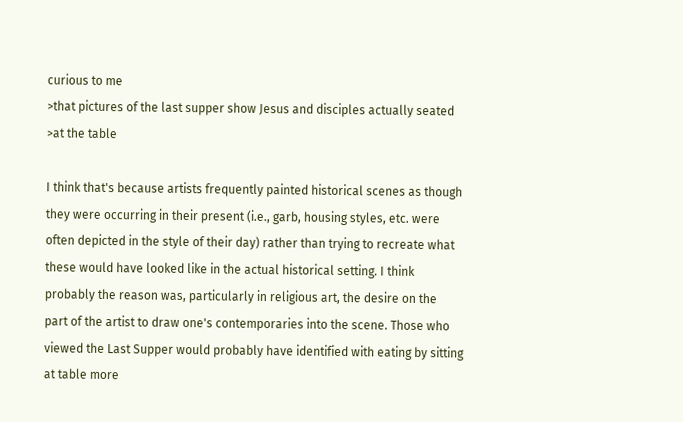curious to me
>that pictures of the last supper show Jesus and disciples actually seated
>at the table

I think that's because artists frequently painted historical scenes as though
they were occurring in their present (i.e., garb, housing styles, etc. were
often depicted in the style of their day) rather than trying to recreate what
these would have looked like in the actual historical setting. I think
probably the reason was, particularly in religious art, the desire on the
part of the artist to draw one's contemporaries into the scene. Those who
viewed the Last Supper would probably have identified with eating by sitting
at table more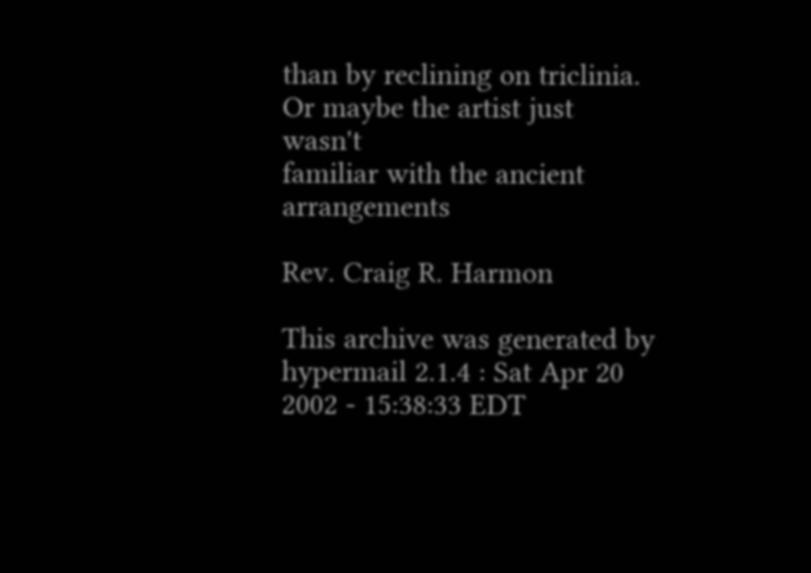than by reclining on triclinia. Or maybe the artist just wasn't
familiar with the ancient arrangements

Rev. Craig R. Harmon

This archive was generated by hypermail 2.1.4 : Sat Apr 20 2002 - 15:38:33 EDT